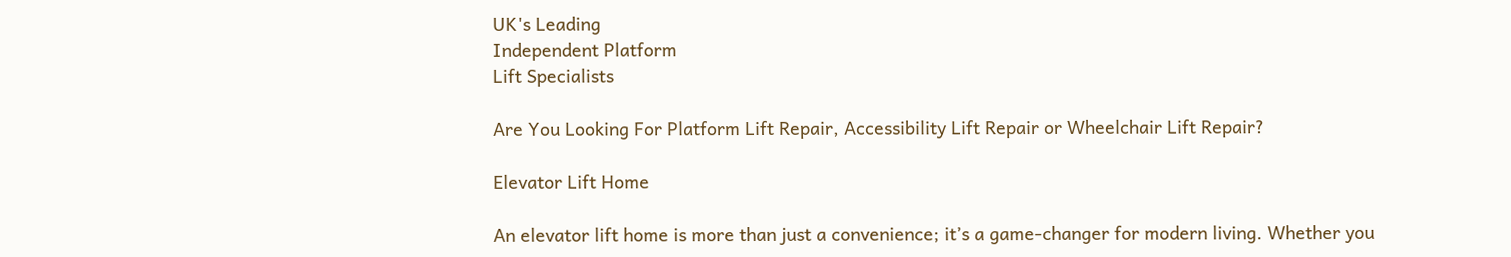UK's Leading
Independent Platform
Lift Specialists

Are You Looking For Platform Lift Repair, Accessibility Lift Repair or Wheelchair Lift Repair?

Elevator Lift Home

An elevator lift home is more than just a convenience; it’s a game-changer for modern living. Whether you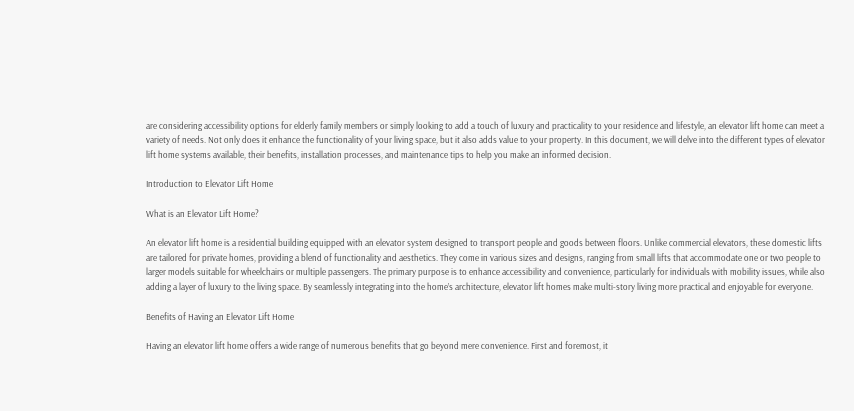are considering accessibility options for elderly family members or simply looking to add a touch of luxury and practicality to your residence and lifestyle, an elevator lift home can meet a variety of needs. Not only does it enhance the functionality of your living space, but it also adds value to your property. In this document, we will delve into the different types of elevator lift home systems available, their benefits, installation processes, and maintenance tips to help you make an informed decision.

Introduction to Elevator Lift Home

What is an Elevator Lift Home?

An elevator lift home is a residential building equipped with an elevator system designed to transport people and goods between floors. Unlike commercial elevators, these domestic lifts are tailored for private homes, providing a blend of functionality and aesthetics. They come in various sizes and designs, ranging from small lifts that accommodate one or two people to larger models suitable for wheelchairs or multiple passengers. The primary purpose is to enhance accessibility and convenience, particularly for individuals with mobility issues, while also adding a layer of luxury to the living space. By seamlessly integrating into the home’s architecture, elevator lift homes make multi-story living more practical and enjoyable for everyone.

Benefits of Having an Elevator Lift Home

Having an elevator lift home offers a wide range of numerous benefits that go beyond mere convenience. First and foremost, it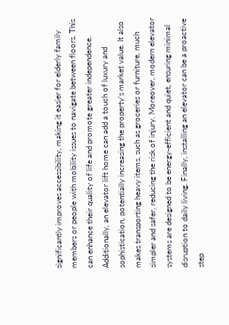significantly improves accessibility, making it easier for elderly family members or people with mobility issues to navigate between floors. This can enhance their quality of life and promote greater independence. Additionally, an elevator lift home can add a touch of luxury and sophistication, potentially increasing the property’s market value. It also makes transporting heavy items, such as groceries or furniture, much simpler and safer, reducing the risk of injury. Moreover, modern elevator systems are designed to be energy-efficient and quiet, ensuring minimal disruption to daily living. Finally, installing an elevator can be a proactive step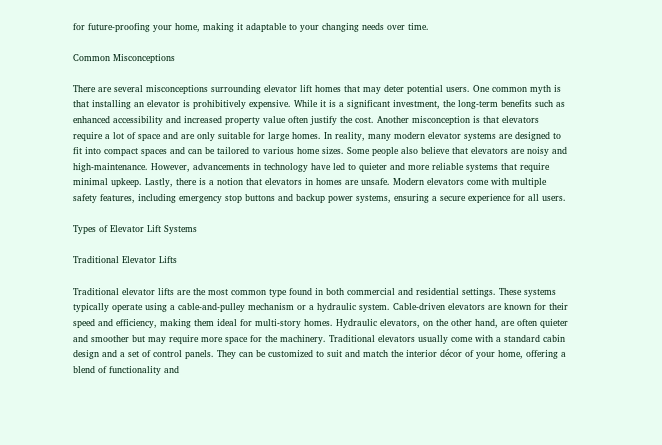for future-proofing your home, making it adaptable to your changing needs over time.

Common Misconceptions

There are several misconceptions surrounding elevator lift homes that may deter potential users. One common myth is that installing an elevator is prohibitively expensive. While it is a significant investment, the long-term benefits such as enhanced accessibility and increased property value often justify the cost. Another misconception is that elevators require a lot of space and are only suitable for large homes. In reality, many modern elevator systems are designed to fit into compact spaces and can be tailored to various home sizes. Some people also believe that elevators are noisy and high-maintenance. However, advancements in technology have led to quieter and more reliable systems that require minimal upkeep. Lastly, there is a notion that elevators in homes are unsafe. Modern elevators come with multiple safety features, including emergency stop buttons and backup power systems, ensuring a secure experience for all users.

Types of Elevator Lift Systems

Traditional Elevator Lifts

Traditional elevator lifts are the most common type found in both commercial and residential settings. These systems typically operate using a cable-and-pulley mechanism or a hydraulic system. Cable-driven elevators are known for their speed and efficiency, making them ideal for multi-story homes. Hydraulic elevators, on the other hand, are often quieter and smoother but may require more space for the machinery. Traditional elevators usually come with a standard cabin design and a set of control panels. They can be customized to suit and match the interior décor of your home, offering a blend of functionality and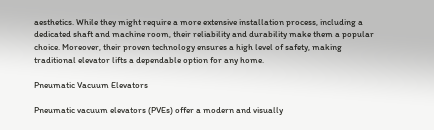aesthetics. While they might require a more extensive installation process, including a dedicated shaft and machine room, their reliability and durability make them a popular choice. Moreover, their proven technology ensures a high level of safety, making traditional elevator lifts a dependable option for any home.

Pneumatic Vacuum Elevators

Pneumatic vacuum elevators (PVEs) offer a modern and visually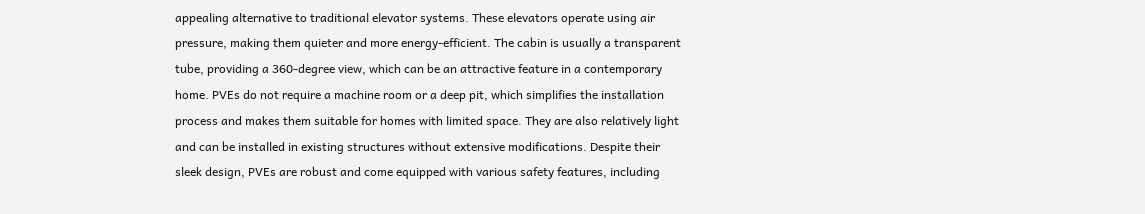appealing alternative to traditional elevator systems. These elevators operate using air pressure, making them quieter and more energy-efficient. The cabin is usually a transparent tube, providing a 360-degree view, which can be an attractive feature in a contemporary home. PVEs do not require a machine room or a deep pit, which simplifies the installation process and makes them suitable for homes with limited space. They are also relatively light and can be installed in existing structures without extensive modifications. Despite their sleek design, PVEs are robust and come equipped with various safety features, including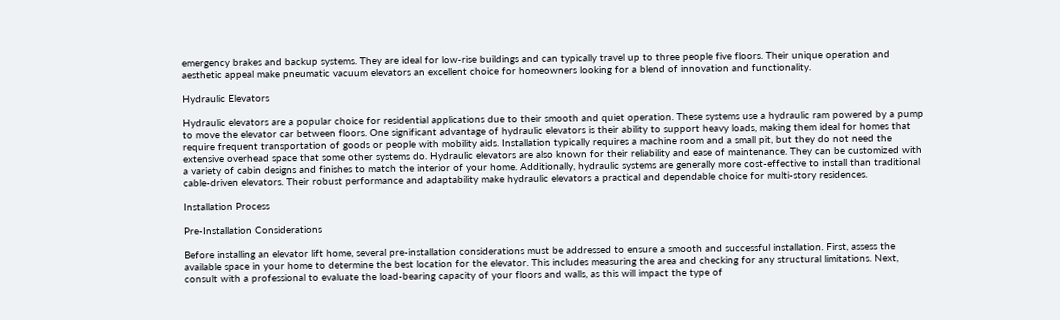emergency brakes and backup systems. They are ideal for low-rise buildings and can typically travel up to three people five floors. Their unique operation and aesthetic appeal make pneumatic vacuum elevators an excellent choice for homeowners looking for a blend of innovation and functionality.

Hydraulic Elevators

Hydraulic elevators are a popular choice for residential applications due to their smooth and quiet operation. These systems use a hydraulic ram powered by a pump to move the elevator car between floors. One significant advantage of hydraulic elevators is their ability to support heavy loads, making them ideal for homes that require frequent transportation of goods or people with mobility aids. Installation typically requires a machine room and a small pit, but they do not need the extensive overhead space that some other systems do. Hydraulic elevators are also known for their reliability and ease of maintenance. They can be customized with a variety of cabin designs and finishes to match the interior of your home. Additionally, hydraulic systems are generally more cost-effective to install than traditional cable-driven elevators. Their robust performance and adaptability make hydraulic elevators a practical and dependable choice for multi-story residences.

Installation Process

Pre-Installation Considerations

Before installing an elevator lift home, several pre-installation considerations must be addressed to ensure a smooth and successful installation. First, assess the available space in your home to determine the best location for the elevator. This includes measuring the area and checking for any structural limitations. Next, consult with a professional to evaluate the load-bearing capacity of your floors and walls, as this will impact the type of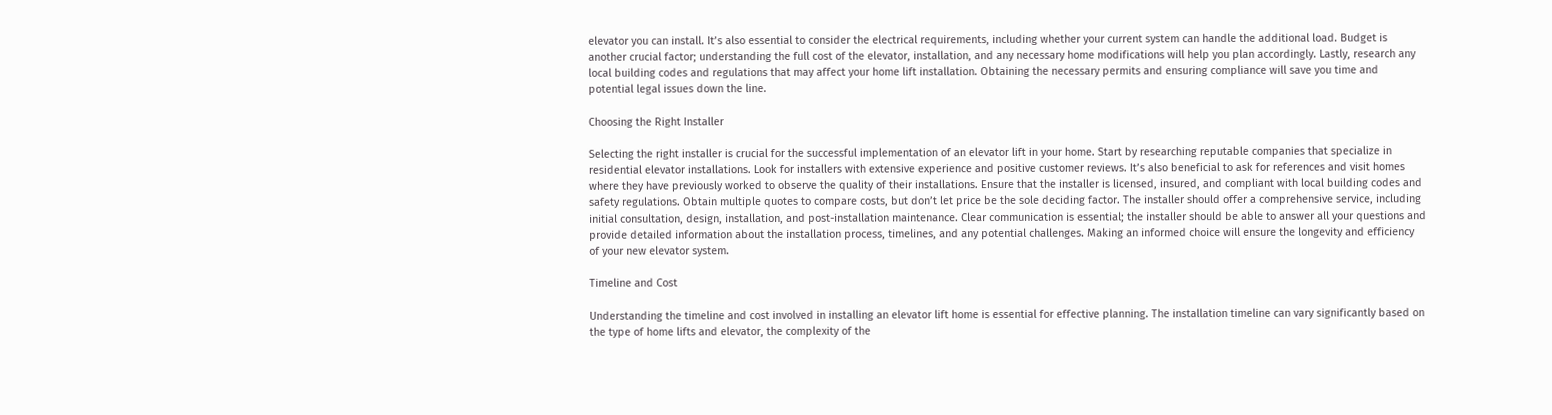elevator you can install. It’s also essential to consider the electrical requirements, including whether your current system can handle the additional load. Budget is another crucial factor; understanding the full cost of the elevator, installation, and any necessary home modifications will help you plan accordingly. Lastly, research any local building codes and regulations that may affect your home lift installation. Obtaining the necessary permits and ensuring compliance will save you time and potential legal issues down the line.

Choosing the Right Installer

Selecting the right installer is crucial for the successful implementation of an elevator lift in your home. Start by researching reputable companies that specialize in residential elevator installations. Look for installers with extensive experience and positive customer reviews. It’s also beneficial to ask for references and visit homes where they have previously worked to observe the quality of their installations. Ensure that the installer is licensed, insured, and compliant with local building codes and safety regulations. Obtain multiple quotes to compare costs, but don’t let price be the sole deciding factor. The installer should offer a comprehensive service, including initial consultation, design, installation, and post-installation maintenance. Clear communication is essential; the installer should be able to answer all your questions and provide detailed information about the installation process, timelines, and any potential challenges. Making an informed choice will ensure the longevity and efficiency of your new elevator system.

Timeline and Cost

Understanding the timeline and cost involved in installing an elevator lift home is essential for effective planning. The installation timeline can vary significantly based on the type of home lifts and elevator, the complexity of the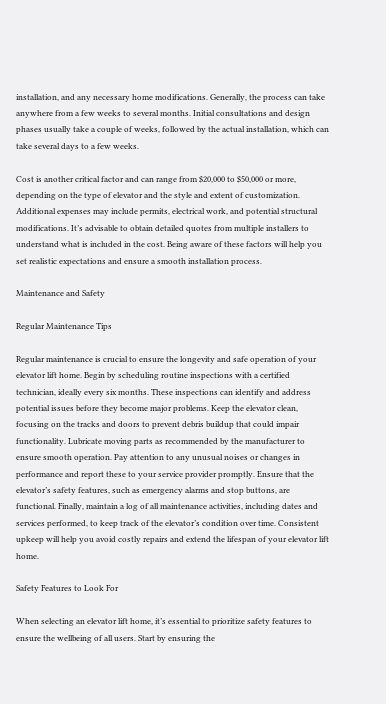installation, and any necessary home modifications. Generally, the process can take anywhere from a few weeks to several months. Initial consultations and design phases usually take a couple of weeks, followed by the actual installation, which can take several days to a few weeks.

Cost is another critical factor and can range from $20,000 to $50,000 or more, depending on the type of elevator and the style and extent of customization. Additional expenses may include permits, electrical work, and potential structural modifications. It’s advisable to obtain detailed quotes from multiple installers to understand what is included in the cost. Being aware of these factors will help you set realistic expectations and ensure a smooth installation process.

Maintenance and Safety

Regular Maintenance Tips

Regular maintenance is crucial to ensure the longevity and safe operation of your elevator lift home. Begin by scheduling routine inspections with a certified technician, ideally every six months. These inspections can identify and address potential issues before they become major problems. Keep the elevator clean, focusing on the tracks and doors to prevent debris buildup that could impair functionality. Lubricate moving parts as recommended by the manufacturer to ensure smooth operation. Pay attention to any unusual noises or changes in performance and report these to your service provider promptly. Ensure that the elevator’s safety features, such as emergency alarms and stop buttons, are functional. Finally, maintain a log of all maintenance activities, including dates and services performed, to keep track of the elevator’s condition over time. Consistent upkeep will help you avoid costly repairs and extend the lifespan of your elevator lift home.

Safety Features to Look For

When selecting an elevator lift home, it’s essential to prioritize safety features to ensure the wellbeing of all users. Start by ensuring the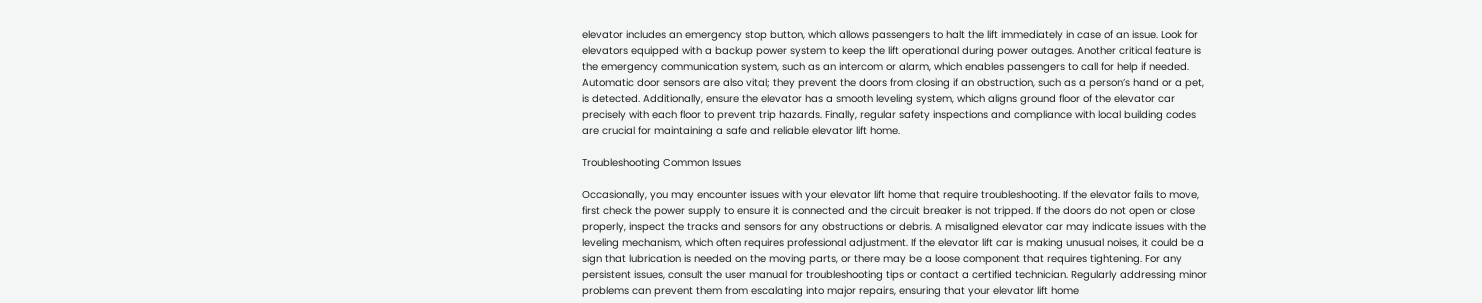elevator includes an emergency stop button, which allows passengers to halt the lift immediately in case of an issue. Look for elevators equipped with a backup power system to keep the lift operational during power outages. Another critical feature is the emergency communication system, such as an intercom or alarm, which enables passengers to call for help if needed. Automatic door sensors are also vital; they prevent the doors from closing if an obstruction, such as a person’s hand or a pet, is detected. Additionally, ensure the elevator has a smooth leveling system, which aligns ground floor of the elevator car precisely with each floor to prevent trip hazards. Finally, regular safety inspections and compliance with local building codes are crucial for maintaining a safe and reliable elevator lift home.

Troubleshooting Common Issues

Occasionally, you may encounter issues with your elevator lift home that require troubleshooting. If the elevator fails to move, first check the power supply to ensure it is connected and the circuit breaker is not tripped. If the doors do not open or close properly, inspect the tracks and sensors for any obstructions or debris. A misaligned elevator car may indicate issues with the leveling mechanism, which often requires professional adjustment. If the elevator lift car is making unusual noises, it could be a sign that lubrication is needed on the moving parts, or there may be a loose component that requires tightening. For any persistent issues, consult the user manual for troubleshooting tips or contact a certified technician. Regularly addressing minor problems can prevent them from escalating into major repairs, ensuring that your elevator lift home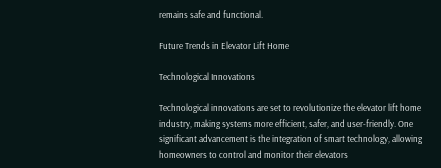remains safe and functional.

Future Trends in Elevator Lift Home

Technological Innovations

Technological innovations are set to revolutionize the elevator lift home industry, making systems more efficient, safer, and user-friendly. One significant advancement is the integration of smart technology, allowing homeowners to control and monitor their elevators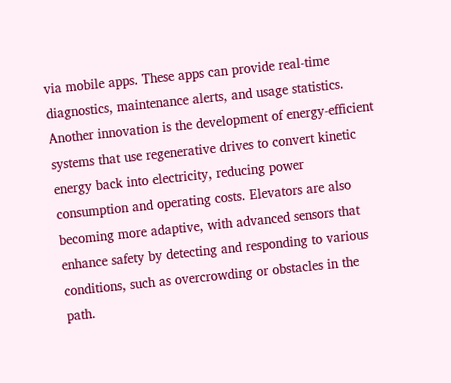via mobile apps. These apps can provide real-time diagnostics, maintenance alerts, and usage statistics. Another innovation is the development of energy-efficient systems that use regenerative drives to convert kinetic energy back into electricity, reducing power consumption and operating costs. Elevators are also becoming more adaptive, with advanced sensors that enhance safety by detecting and responding to various conditions, such as overcrowding or obstacles in the path.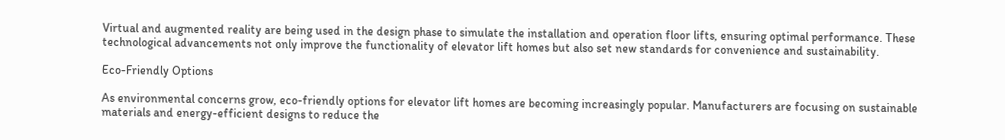Virtual and augmented reality are being used in the design phase to simulate the installation and operation floor lifts, ensuring optimal performance. These technological advancements not only improve the functionality of elevator lift homes but also set new standards for convenience and sustainability.

Eco-Friendly Options

As environmental concerns grow, eco-friendly options for elevator lift homes are becoming increasingly popular. Manufacturers are focusing on sustainable materials and energy-efficient designs to reduce the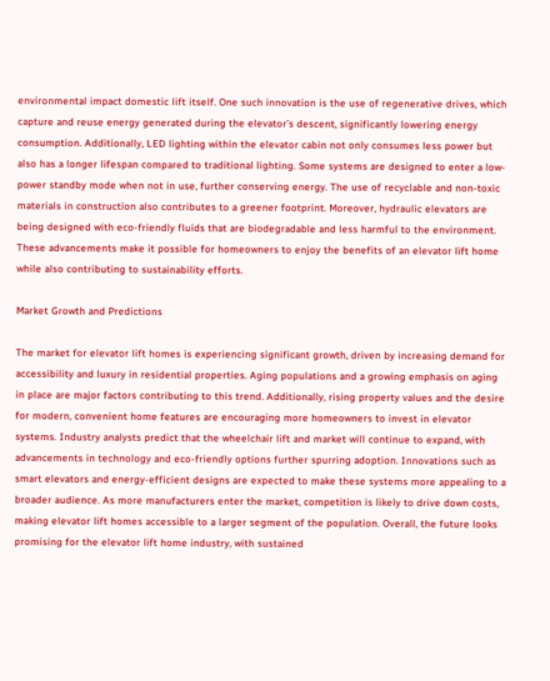environmental impact domestic lift itself. One such innovation is the use of regenerative drives, which capture and reuse energy generated during the elevator’s descent, significantly lowering energy consumption. Additionally, LED lighting within the elevator cabin not only consumes less power but also has a longer lifespan compared to traditional lighting. Some systems are designed to enter a low-power standby mode when not in use, further conserving energy. The use of recyclable and non-toxic materials in construction also contributes to a greener footprint. Moreover, hydraulic elevators are being designed with eco-friendly fluids that are biodegradable and less harmful to the environment. These advancements make it possible for homeowners to enjoy the benefits of an elevator lift home while also contributing to sustainability efforts.

Market Growth and Predictions

The market for elevator lift homes is experiencing significant growth, driven by increasing demand for accessibility and luxury in residential properties. Aging populations and a growing emphasis on aging in place are major factors contributing to this trend. Additionally, rising property values and the desire for modern, convenient home features are encouraging more homeowners to invest in elevator systems. Industry analysts predict that the wheelchair lift and market will continue to expand, with advancements in technology and eco-friendly options further spurring adoption. Innovations such as smart elevators and energy-efficient designs are expected to make these systems more appealing to a broader audience. As more manufacturers enter the market, competition is likely to drive down costs, making elevator lift homes accessible to a larger segment of the population. Overall, the future looks promising for the elevator lift home industry, with sustained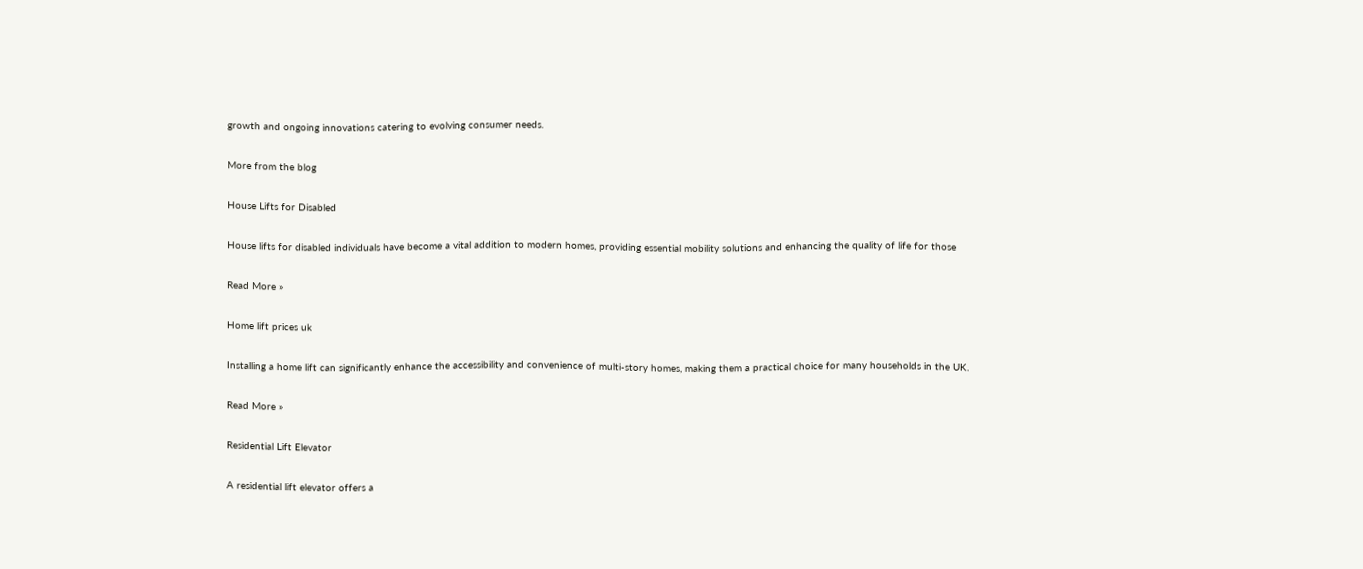growth and ongoing innovations catering to evolving consumer needs.

More from the blog

House Lifts for Disabled

House lifts for disabled individuals have become a vital addition to modern homes, providing essential mobility solutions and enhancing the quality of life for those

Read More »

Home lift prices uk

Installing a home lift can significantly enhance the accessibility and convenience of multi-story homes, making them a practical choice for many households in the UK.

Read More »

Residential Lift Elevator

A residential lift elevator offers a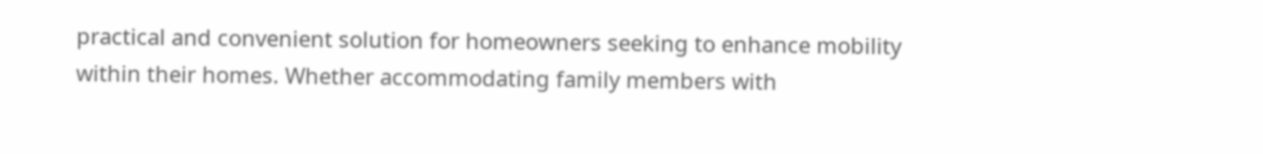practical and convenient solution for homeowners seeking to enhance mobility within their homes. Whether accommodating family members with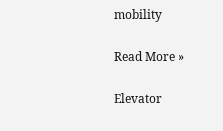mobility

Read More »

Elevator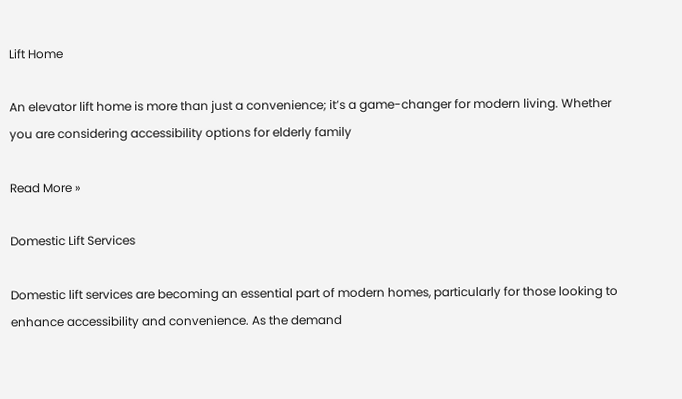Lift Home

An elevator lift home is more than just a convenience; it’s a game-changer for modern living. Whether you are considering accessibility options for elderly family

Read More »

Domestic Lift Services

Domestic lift services are becoming an essential part of modern homes, particularly for those looking to enhance accessibility and convenience. As the demand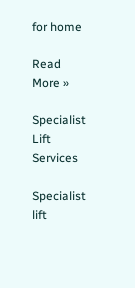for home

Read More »

Specialist Lift Services

Specialist lift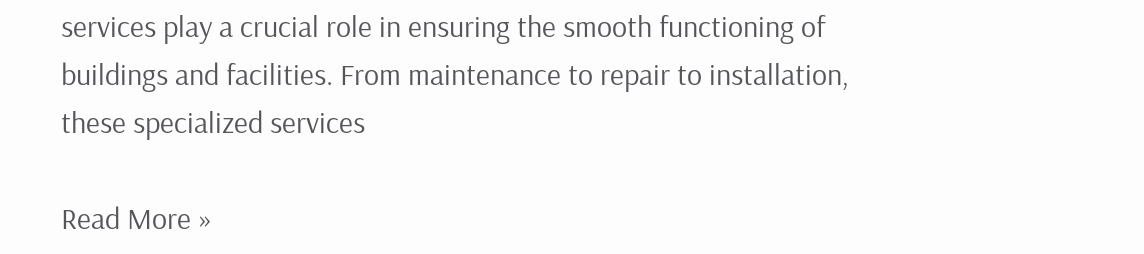services play a crucial role in ensuring the smooth functioning of buildings and facilities. From maintenance to repair to installation, these specialized services

Read More »